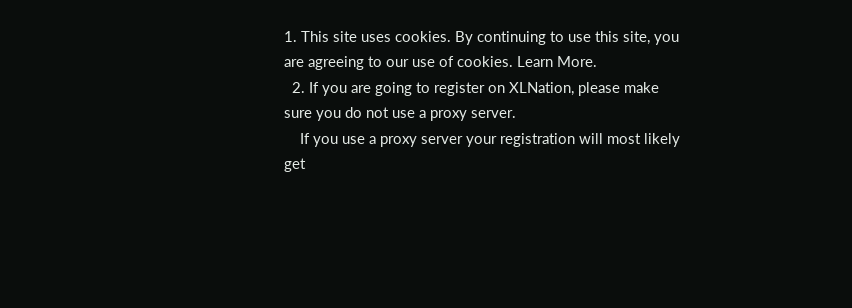1. This site uses cookies. By continuing to use this site, you are agreeing to our use of cookies. Learn More.
  2. If you are going to register on XLNation, please make sure you do not use a proxy server.
    If you use a proxy server your registration will most likely get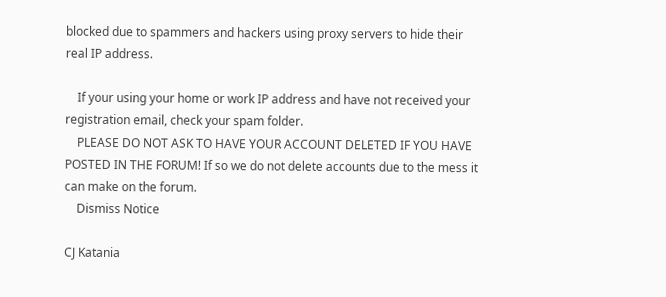blocked due to spammers and hackers using proxy servers to hide their real IP address.

    If your using your home or work IP address and have not received your registration email, check your spam folder.
    PLEASE DO NOT ASK TO HAVE YOUR ACCOUNT DELETED IF YOU HAVE POSTED IN THE FORUM! If so we do not delete accounts due to the mess it can make on the forum.
    Dismiss Notice

CJ Katania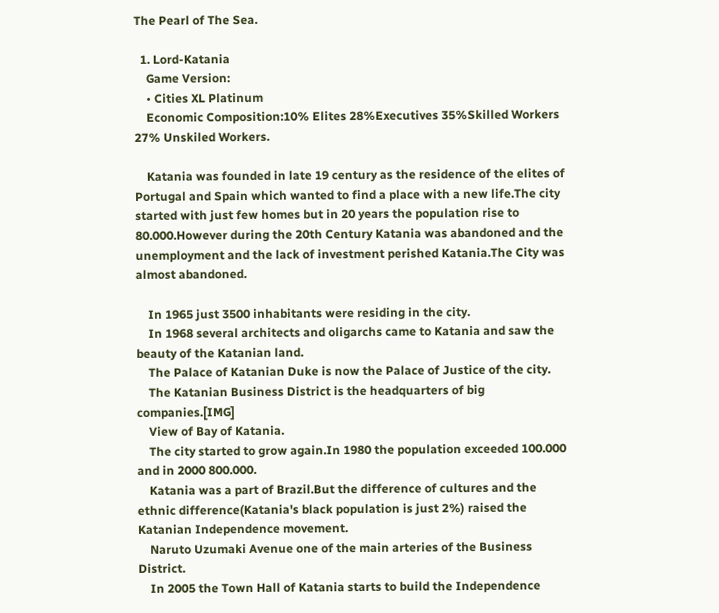The Pearl of The Sea.

  1. Lord-Katania
    Game Version:
    • Cities XL Platinum
    Economic Composition:10% Elites 28%Executives 35%Skilled Workers 27% Unskiled Workers.

    Katania was founded in late 19 century as the residence of the elites of Portugal and Spain which wanted to find a place with a new life.The city started with just few homes but in 20 years the population rise to 80.000.However during the 20th Century Katania was abandoned and the unemployment and the lack of investment perished Katania.The City was almost abandoned.

    In 1965 just 3500 inhabitants were residing in the city.
    In 1968 several architects and oligarchs came to Katania and saw the beauty of the Katanian land.
    The Palace of Katanian Duke is now the Palace of Justice of the city.
    The Katanian Business District is the headquarters of big companies.[IMG]
    View of Bay of Katania.
    The city started to grow again.In 1980 the population exceeded 100.000 and in 2000 800.000.
    Katania was a part of Brazil.But the difference of cultures and the ethnic difference(Katania's black population is just 2%) raised the Katanian Independence movement.
    Naruto Uzumaki Avenue one of the main arteries of the Business District.
    In 2005 the Town Hall of Katania starts to build the Independence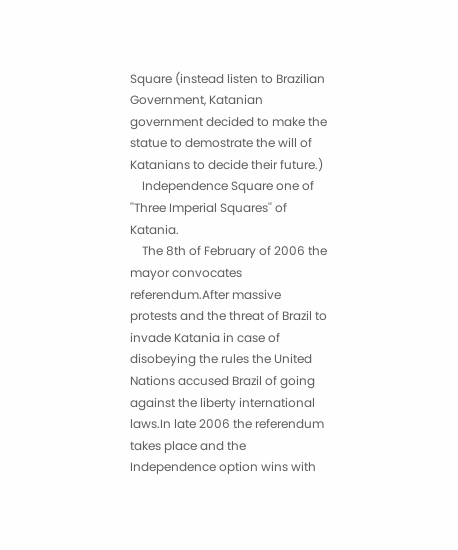Square (instead listen to Brazilian Government, Katanian government decided to make the statue to demostrate the will of Katanians to decide their future.)
    Independence Square one of ''Three Imperial Squares'' of Katania.
    The 8th of February of 2006 the mayor convocates referendum.After massive protests and the threat of Brazil to invade Katania in case of disobeying the rules the United Nations accused Brazil of going against the liberty international laws.In late 2006 the referendum takes place and the Independence option wins with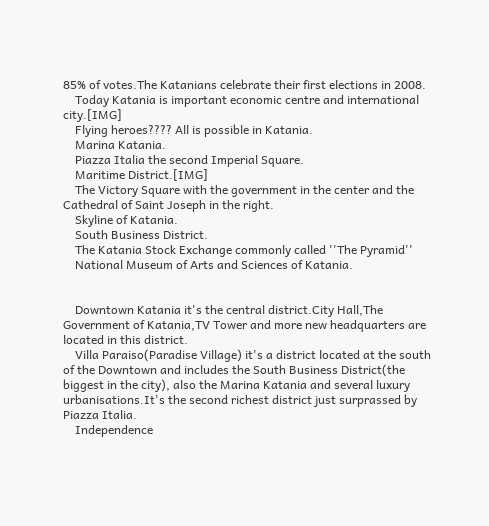85% of votes.The Katanians celebrate their first elections in 2008.
    Today Katania is important economic centre and international city.[IMG]
    Flying heroes???? All is possible in Katania.
    Marina Katania.
    Piazza Italia the second Imperial Square.
    Maritime District.[IMG]
    The Victory Square with the government in the center and the Cathedral of Saint Joseph in the right.
    Skyline of Katania.
    South Business District.
    The Katania Stock Exchange commonly called ''The Pyramid''
    National Museum of Arts and Sciences of Katania.


    Downtown Katania it's the central district.City Hall,The Government of Katania,TV Tower and more new headquarters are located in this district.
    Villa Paraiso(Paradise Village) it's a district located at the south of the Downtown and includes the South Business District(the biggest in the city), also the Marina Katania and several luxury urbanisations.It's the second richest district just surprassed by Piazza Italia.
    Independence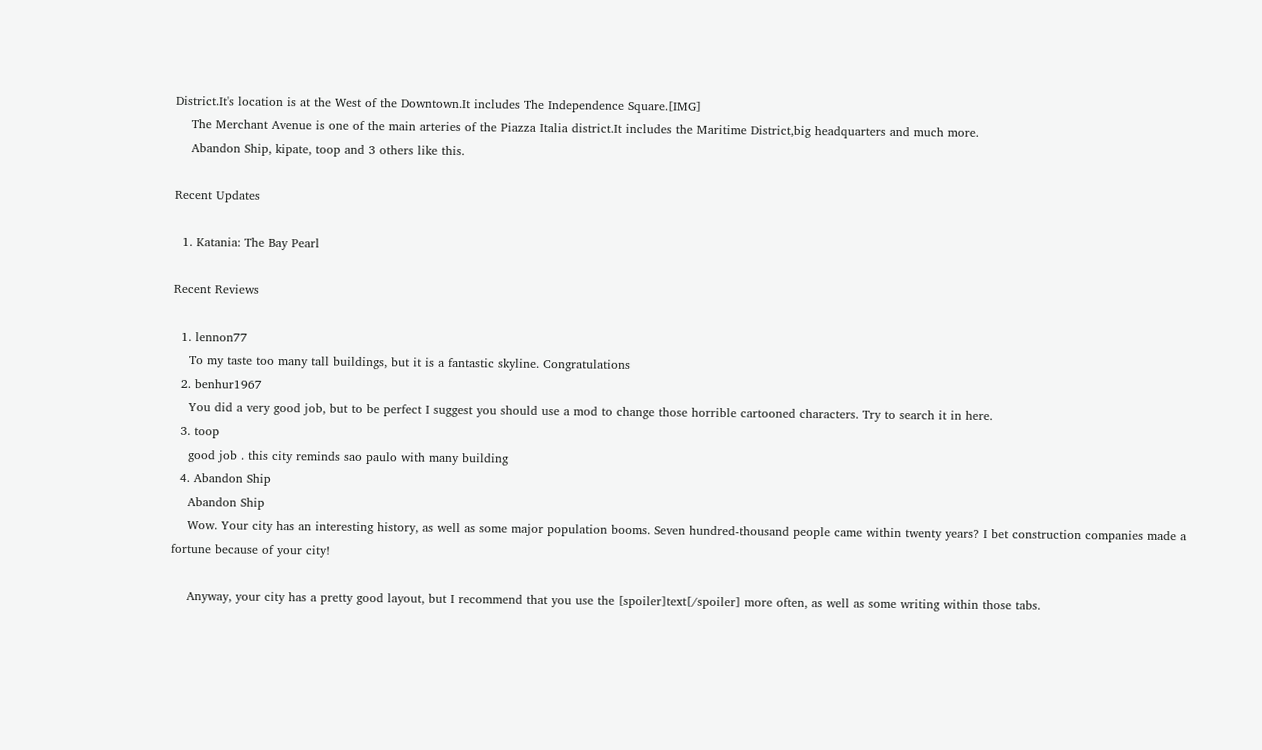District.It's location is at the West of the Downtown.It includes The Independence Square.[IMG]
    The Merchant Avenue is one of the main arteries of the Piazza Italia district.It includes the Maritime District,big headquarters and much more.
    Abandon Ship, kipate, toop and 3 others like this.

Recent Updates

  1. Katania: The Bay Pearl

Recent Reviews

  1. lennon77
    To my taste too many tall buildings, but it is a fantastic skyline. Congratulations
  2. benhur1967
    You did a very good job, but to be perfect I suggest you should use a mod to change those horrible cartooned characters. Try to search it in here.
  3. toop
    good job . this city reminds sao paulo with many building
  4. Abandon Ship
    Abandon Ship
    Wow. Your city has an interesting history, as well as some major population booms. Seven hundred-thousand people came within twenty years? I bet construction companies made a fortune because of your city!

    Anyway, your city has a pretty good layout, but I recommend that you use the [spoiler]text[/spoiler] more often, as well as some writing within those tabs.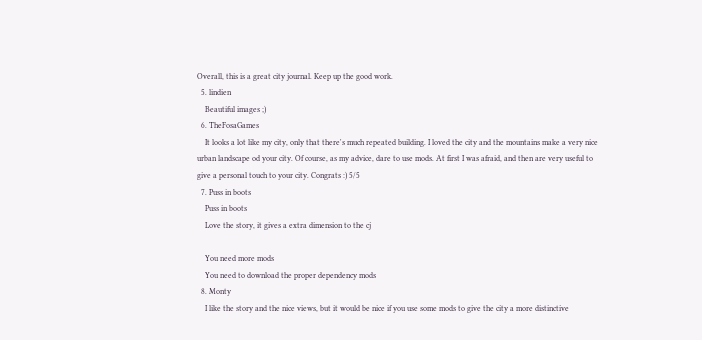Overall, this is a great city journal. Keep up the good work.
  5. lindien
    Beautiful images ;)
  6. TheFosaGames
    It looks a lot like my city, only that there's much repeated building. I loved the city and the mountains make a very nice urban landscape od your city. Of course, as my advice, dare to use mods. At first I was afraid, and then are very useful to give a personal touch to your city. Congrats :) 5/5
  7. Puss in boots
    Puss in boots
    Love the story, it gives a extra dimension to the cj

    You need more mods
    You need to download the proper dependency mods
  8. Monty
    I like the story and the nice views, but it would be nice if you use some mods to give the city a more distinctive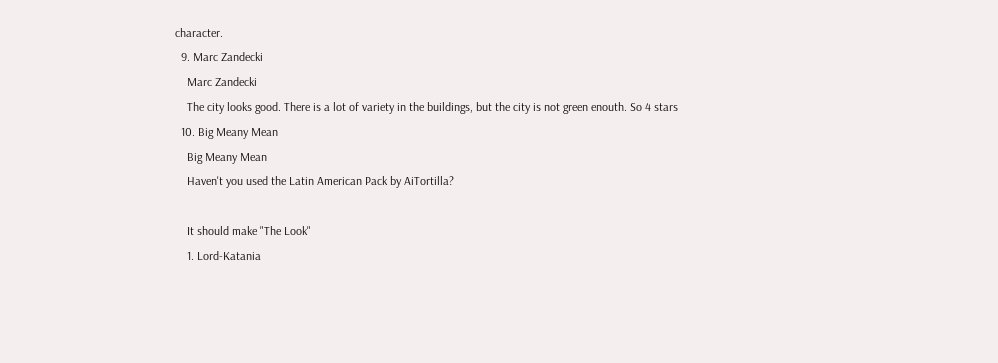character.
  9. Marc Zandecki
    Marc Zandecki
    The city looks good. There is a lot of variety in the buildings, but the city is not green enouth. So 4 stars
  10. Big Meany Mean
    Big Meany Mean
    Haven't you used the Latin American Pack by AiTortilla?

    It should make "The Look"
    1. Lord-Katania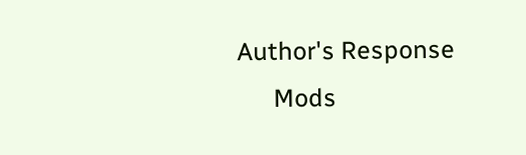Author's Response
      Mods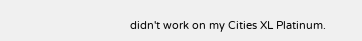didn't work on my Cities XL Platinum.